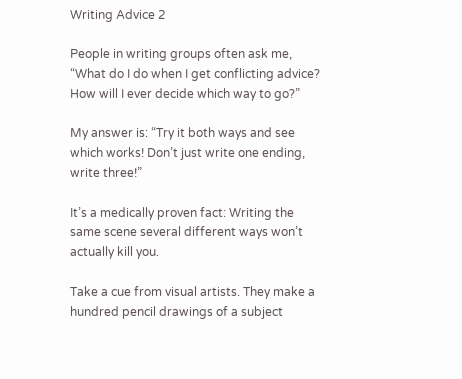Writing Advice 2

People in writing groups often ask me, “What do I do when I get conflicting advice? How will I ever decide which way to go?”

My answer is: “Try it both ways and see which works! Don’t just write one ending, write three!”

It’s a medically proven fact: Writing the same scene several different ways won’t actually kill you.

Take a cue from visual artists. They make a hundred pencil drawings of a subject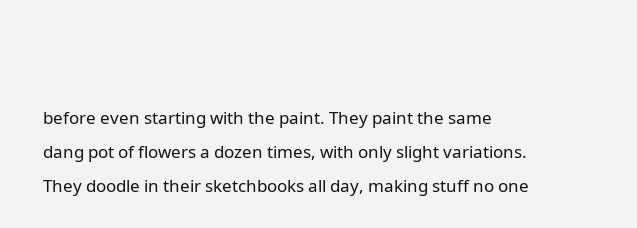before even starting with the paint. They paint the same dang pot of flowers a dozen times, with only slight variations. They doodle in their sketchbooks all day, making stuff no one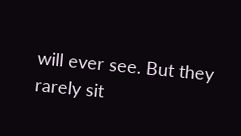will ever see. But they rarely sit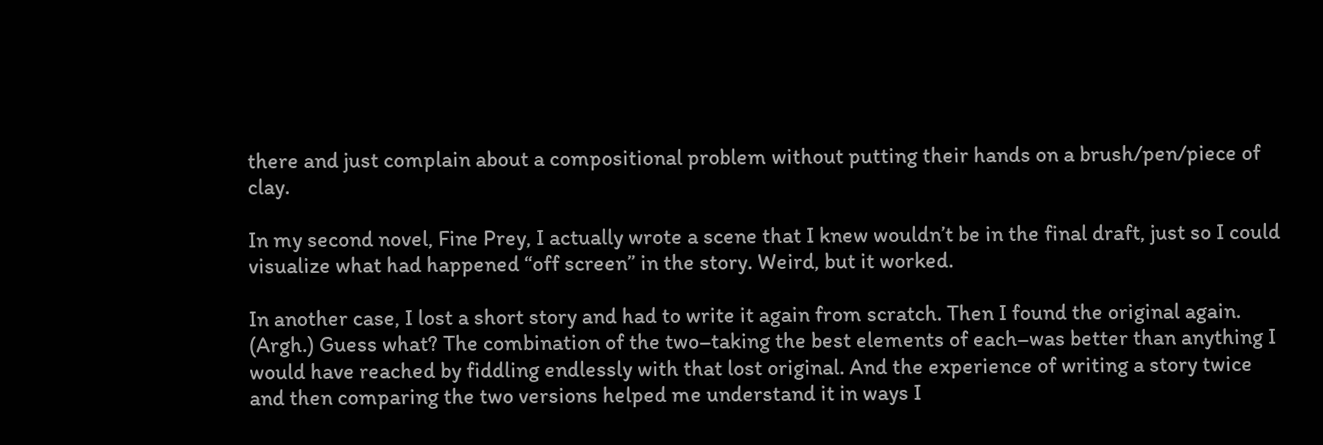there and just complain about a compositional problem without putting their hands on a brush/pen/piece of clay.

In my second novel, Fine Prey, I actually wrote a scene that I knew wouldn’t be in the final draft, just so I could visualize what had happened “off screen” in the story. Weird, but it worked.

In another case, I lost a short story and had to write it again from scratch. Then I found the original again. (Argh.) Guess what? The combination of the two–taking the best elements of each–was better than anything I would have reached by fiddling endlessly with that lost original. And the experience of writing a story twice and then comparing the two versions helped me understand it in ways I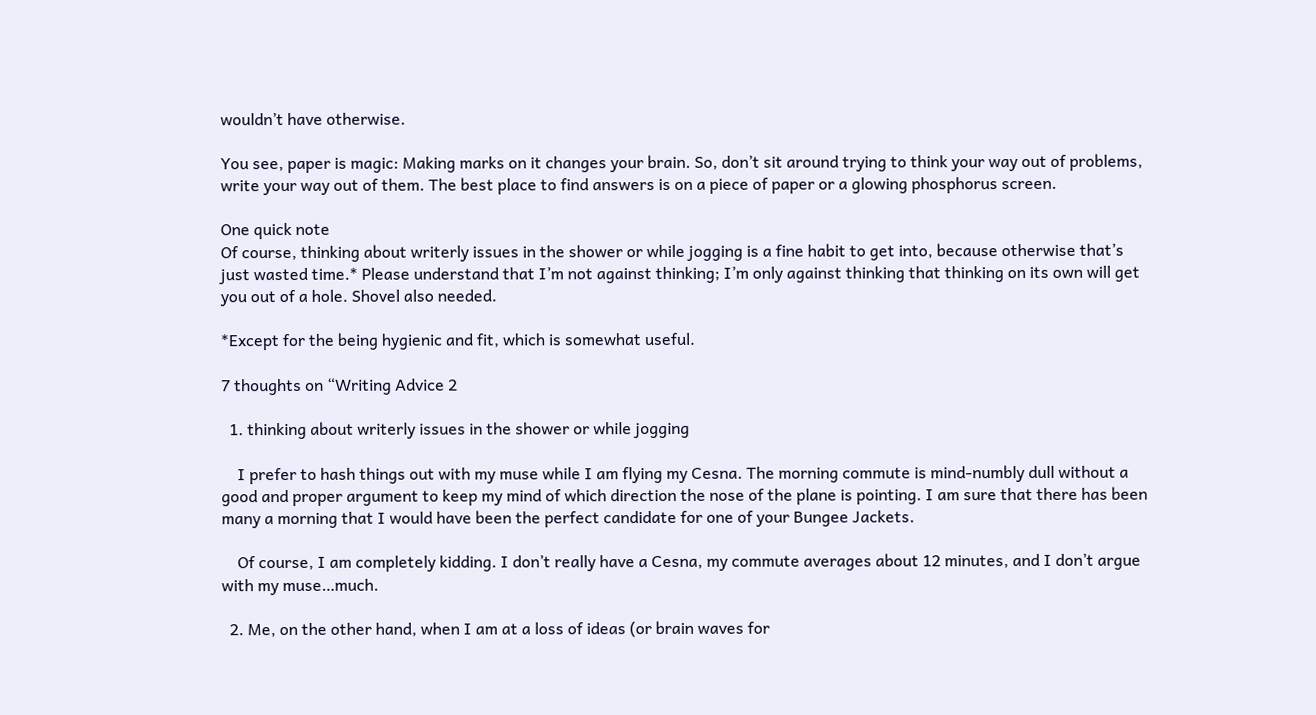wouldn’t have otherwise.

You see, paper is magic: Making marks on it changes your brain. So, don’t sit around trying to think your way out of problems, write your way out of them. The best place to find answers is on a piece of paper or a glowing phosphorus screen.

One quick note
Of course, thinking about writerly issues in the shower or while jogging is a fine habit to get into, because otherwise that’s just wasted time.* Please understand that I’m not against thinking; I’m only against thinking that thinking on its own will get you out of a hole. Shovel also needed.

*Except for the being hygienic and fit, which is somewhat useful.

7 thoughts on “Writing Advice 2

  1. thinking about writerly issues in the shower or while jogging

    I prefer to hash things out with my muse while I am flying my Cesna. The morning commute is mind-numbly dull without a good and proper argument to keep my mind of which direction the nose of the plane is pointing. I am sure that there has been many a morning that I would have been the perfect candidate for one of your Bungee Jackets.

    Of course, I am completely kidding. I don’t really have a Cesna, my commute averages about 12 minutes, and I don’t argue with my muse…much.

  2. Me, on the other hand, when I am at a loss of ideas (or brain waves for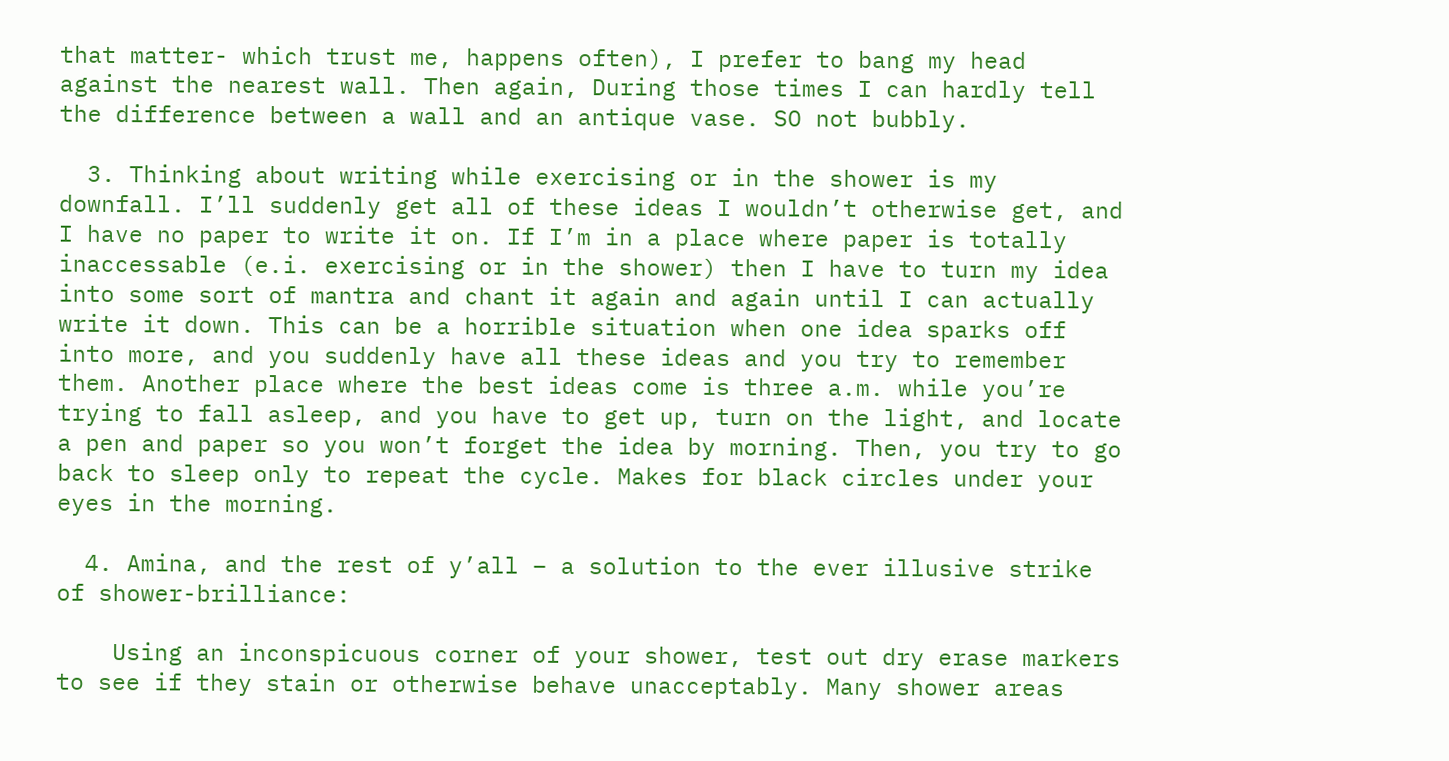that matter- which trust me, happens often), I prefer to bang my head against the nearest wall. Then again, During those times I can hardly tell the difference between a wall and an antique vase. SO not bubbly.

  3. Thinking about writing while exercising or in the shower is my downfall. I’ll suddenly get all of these ideas I wouldn’t otherwise get, and I have no paper to write it on. If I’m in a place where paper is totally inaccessable (e.i. exercising or in the shower) then I have to turn my idea into some sort of mantra and chant it again and again until I can actually write it down. This can be a horrible situation when one idea sparks off into more, and you suddenly have all these ideas and you try to remember them. Another place where the best ideas come is three a.m. while you’re trying to fall asleep, and you have to get up, turn on the light, and locate a pen and paper so you won’t forget the idea by morning. Then, you try to go back to sleep only to repeat the cycle. Makes for black circles under your eyes in the morning.

  4. Amina, and the rest of y’all – a solution to the ever illusive strike of shower-brilliance:

    Using an inconspicuous corner of your shower, test out dry erase markers to see if they stain or otherwise behave unacceptably. Many shower areas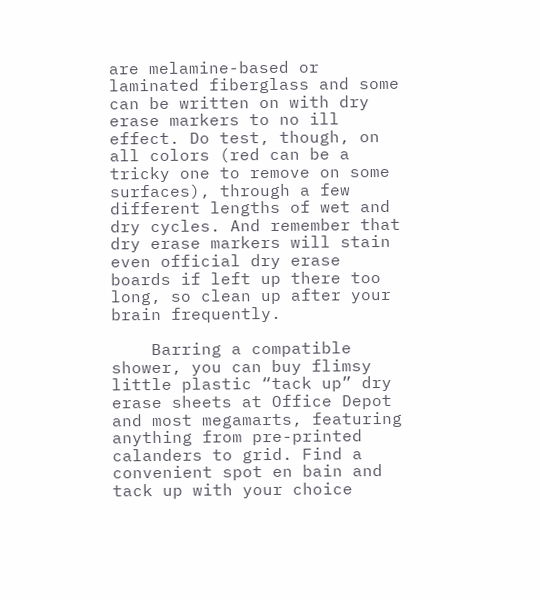are melamine-based or laminated fiberglass and some can be written on with dry erase markers to no ill effect. Do test, though, on all colors (red can be a tricky one to remove on some surfaces), through a few different lengths of wet and dry cycles. And remember that dry erase markers will stain even official dry erase boards if left up there too long, so clean up after your brain frequently.

    Barring a compatible shower, you can buy flimsy little plastic “tack up” dry erase sheets at Office Depot and most megamarts, featuring anything from pre-printed calanders to grid. Find a convenient spot en bain and tack up with your choice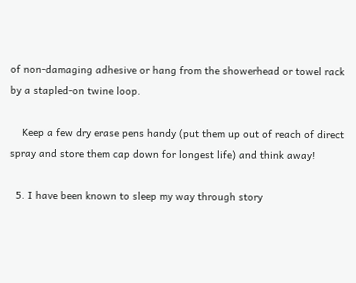of non-damaging adhesive or hang from the showerhead or towel rack by a stapled-on twine loop.

    Keep a few dry erase pens handy (put them up out of reach of direct spray and store them cap down for longest life) and think away!

  5. I have been known to sleep my way through story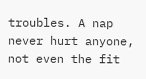troubles. A nap never hurt anyone, not even the fit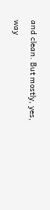and clean. But mostly, yes, way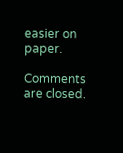easier on paper.

Comments are closed.